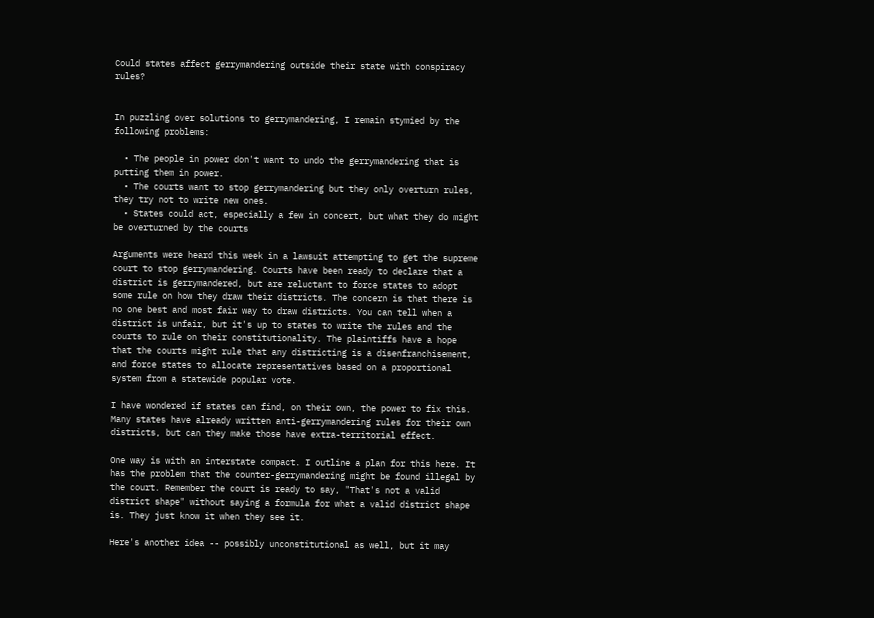Could states affect gerrymandering outside their state with conspiracy rules?


In puzzling over solutions to gerrymandering, I remain stymied by the following problems:

  • The people in power don't want to undo the gerrymandering that is putting them in power.
  • The courts want to stop gerrymandering but they only overturn rules, they try not to write new ones.
  • States could act, especially a few in concert, but what they do might be overturned by the courts

Arguments were heard this week in a lawsuit attempting to get the supreme court to stop gerrymandering. Courts have been ready to declare that a district is gerrymandered, but are reluctant to force states to adopt some rule on how they draw their districts. The concern is that there is no one best and most fair way to draw districts. You can tell when a district is unfair, but it's up to states to write the rules and the courts to rule on their constitutionality. The plaintiffs have a hope that the courts might rule that any districting is a disenfranchisement, and force states to allocate representatives based on a proportional system from a statewide popular vote.

I have wondered if states can find, on their own, the power to fix this. Many states have already written anti-gerrymandering rules for their own districts, but can they make those have extra-territorial effect.

One way is with an interstate compact. I outline a plan for this here. It has the problem that the counter-gerrymandering might be found illegal by the court. Remember the court is ready to say, "That's not a valid district shape" without saying a formula for what a valid district shape is. They just know it when they see it.

Here's another idea -- possibly unconstitutional as well, but it may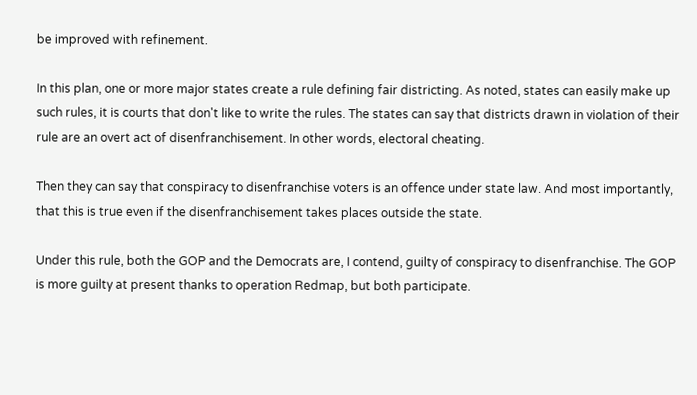be improved with refinement.

In this plan, one or more major states create a rule defining fair districting. As noted, states can easily make up such rules, it is courts that don't like to write the rules. The states can say that districts drawn in violation of their rule are an overt act of disenfranchisement. In other words, electoral cheating.

Then they can say that conspiracy to disenfranchise voters is an offence under state law. And most importantly, that this is true even if the disenfranchisement takes places outside the state.

Under this rule, both the GOP and the Democrats are, I contend, guilty of conspiracy to disenfranchise. The GOP is more guilty at present thanks to operation Redmap, but both participate.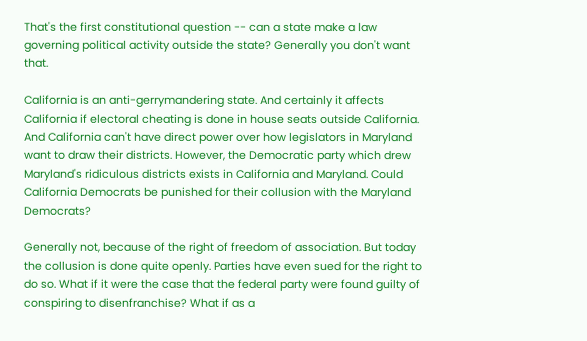That's the first constitutional question -- can a state make a law governing political activity outside the state? Generally you don't want that.

California is an anti-gerrymandering state. And certainly it affects California if electoral cheating is done in house seats outside California. And California can't have direct power over how legislators in Maryland want to draw their districts. However, the Democratic party which drew Maryland's ridiculous districts exists in California and Maryland. Could California Democrats be punished for their collusion with the Maryland Democrats?

Generally not, because of the right of freedom of association. But today the collusion is done quite openly. Parties have even sued for the right to do so. What if it were the case that the federal party were found guilty of conspiring to disenfranchise? What if as a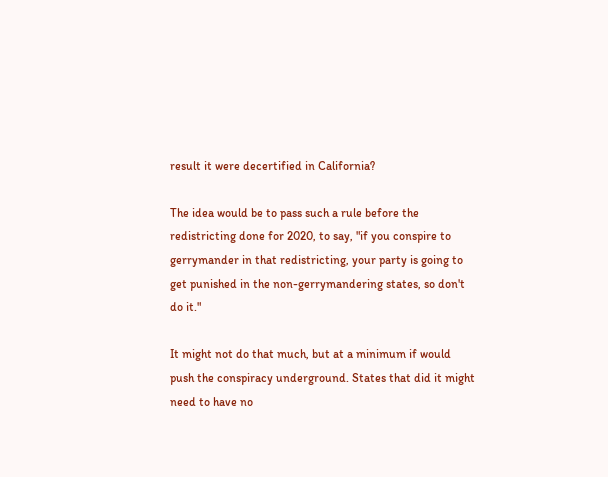result it were decertified in California?

The idea would be to pass such a rule before the redistricting done for 2020, to say, "if you conspire to gerrymander in that redistricting, your party is going to get punished in the non-gerrymandering states, so don't do it."

It might not do that much, but at a minimum if would push the conspiracy underground. States that did it might need to have no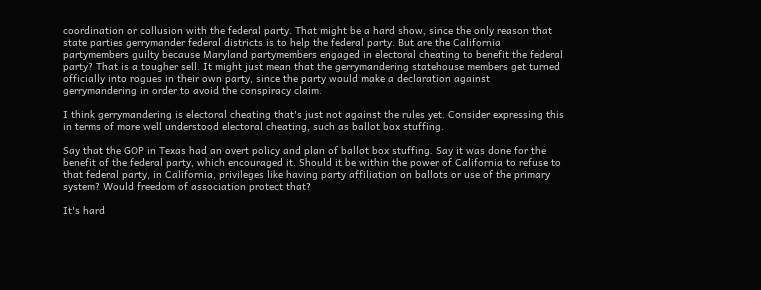coordination or collusion with the federal party. That might be a hard show, since the only reason that state parties gerrymander federal districts is to help the federal party. But are the California partymembers guilty because Maryland partymembers engaged in electoral cheating to benefit the federal party? That is a tougher sell. It might just mean that the gerrymandering statehouse members get turned officially into rogues in their own party, since the party would make a declaration against gerrymandering in order to avoid the conspiracy claim.

I think gerrymandering is electoral cheating that's just not against the rules yet. Consider expressing this in terms of more well understood electoral cheating, such as ballot box stuffing.

Say that the GOP in Texas had an overt policy and plan of ballot box stuffing. Say it was done for the benefit of the federal party, which encouraged it. Should it be within the power of California to refuse to that federal party, in California, privileges like having party affiliation on ballots or use of the primary system? Would freedom of association protect that?

It's hard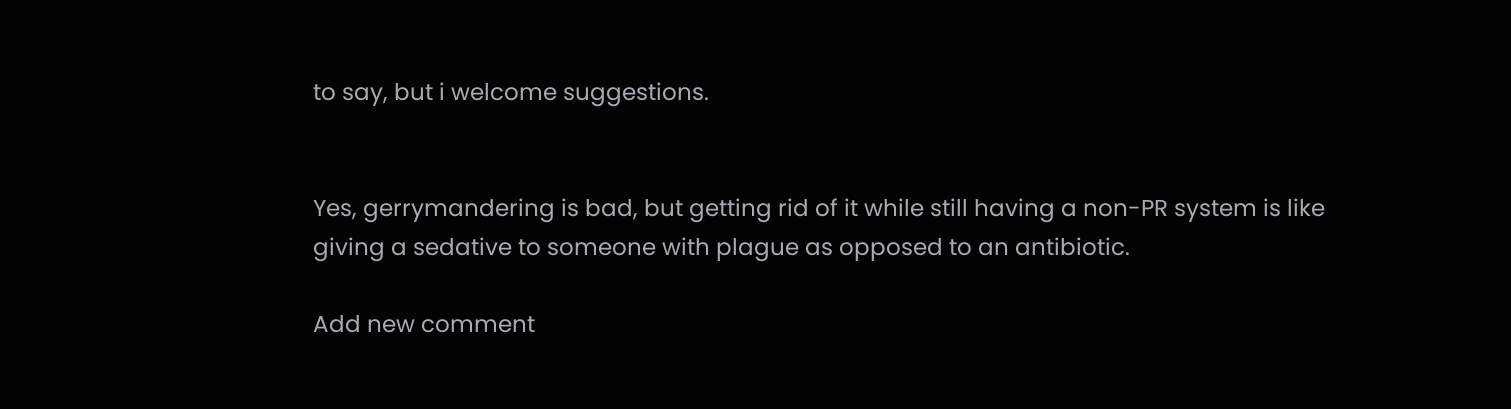to say, but i welcome suggestions.


Yes, gerrymandering is bad, but getting rid of it while still having a non-PR system is like giving a sedative to someone with plague as opposed to an antibiotic.

Add new comment